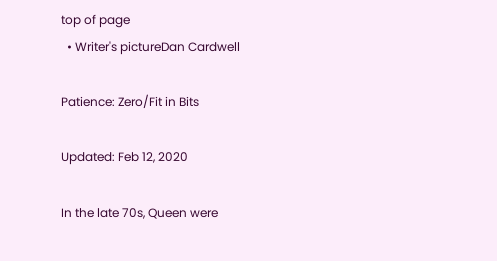top of page
  • Writer's pictureDan Cardwell

Patience: Zero/Fit in Bits

Updated: Feb 12, 2020

In the late 70s, Queen were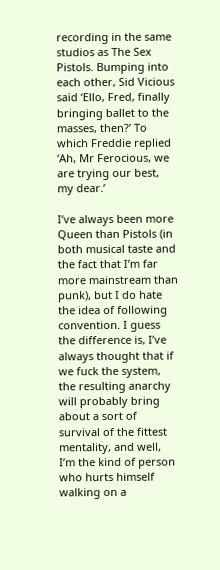recording in the same studios as The Sex Pistols. Bumping into each other, Sid Vicious said ‘Ello, Fred, finally bringing ballet to the masses, then?’ To which Freddie replied ‘Ah, Mr Ferocious, we are trying our best, my dear.’

I’ve always been more Queen than Pistols (in both musical taste and the fact that I’m far more mainstream than punk), but I do hate the idea of following convention. I guess the difference is, I’ve always thought that if we fuck the system, the resulting anarchy will probably bring about a sort of survival of the fittest mentality, and well, I’m the kind of person who hurts himself walking on a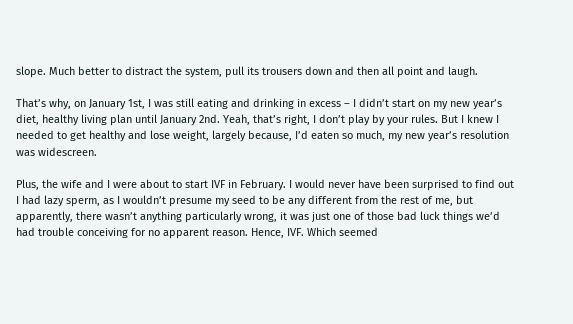slope. Much better to distract the system, pull its trousers down and then all point and laugh.

That’s why, on January 1st, I was still eating and drinking in excess – I didn’t start on my new year’s diet, healthy living plan until January 2nd. Yeah, that’s right, I don’t play by your rules. But I knew I needed to get healthy and lose weight, largely because, I’d eaten so much, my new year’s resolution was widescreen.

Plus, the wife and I were about to start IVF in February. I would never have been surprised to find out I had lazy sperm, as I wouldn’t presume my seed to be any different from the rest of me, but apparently, there wasn’t anything particularly wrong, it was just one of those bad luck things we’d had trouble conceiving for no apparent reason. Hence, IVF. Which seemed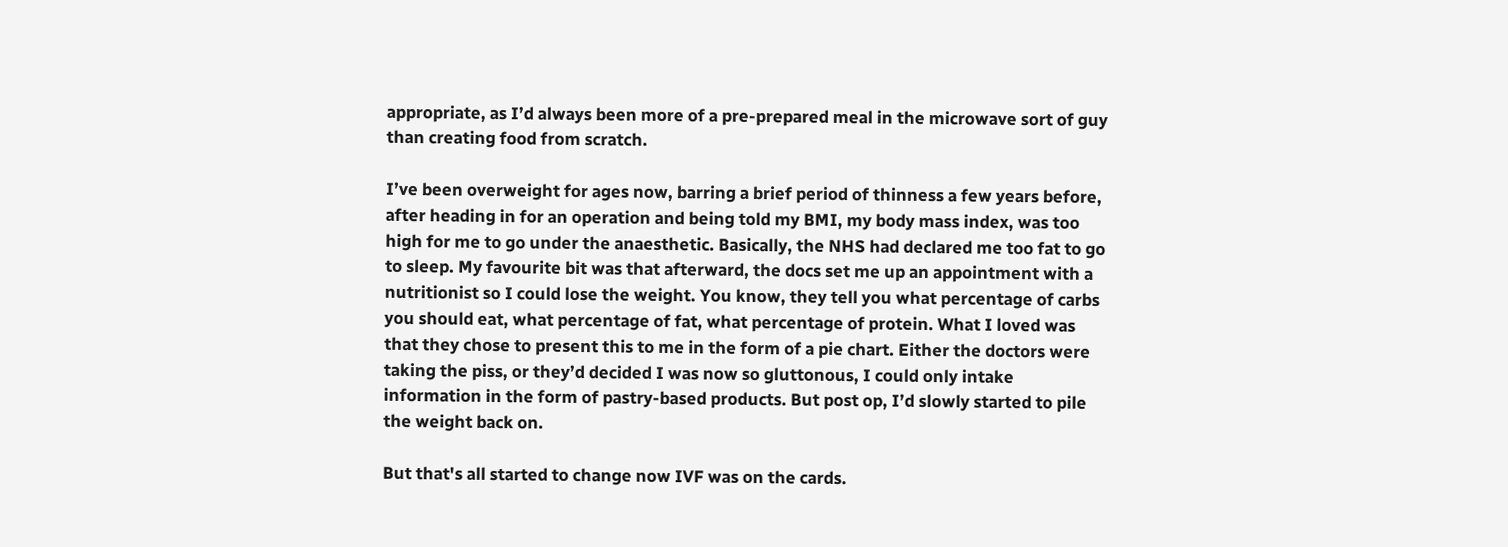appropriate, as I’d always been more of a pre-prepared meal in the microwave sort of guy than creating food from scratch.

I’ve been overweight for ages now, barring a brief period of thinness a few years before, after heading in for an operation and being told my BMI, my body mass index, was too high for me to go under the anaesthetic. Basically, the NHS had declared me too fat to go to sleep. My favourite bit was that afterward, the docs set me up an appointment with a nutritionist so I could lose the weight. You know, they tell you what percentage of carbs you should eat, what percentage of fat, what percentage of protein. What I loved was that they chose to present this to me in the form of a pie chart. Either the doctors were taking the piss, or they’d decided I was now so gluttonous, I could only intake information in the form of pastry-based products. But post op, I’d slowly started to pile the weight back on.

But that's all started to change now IVF was on the cards.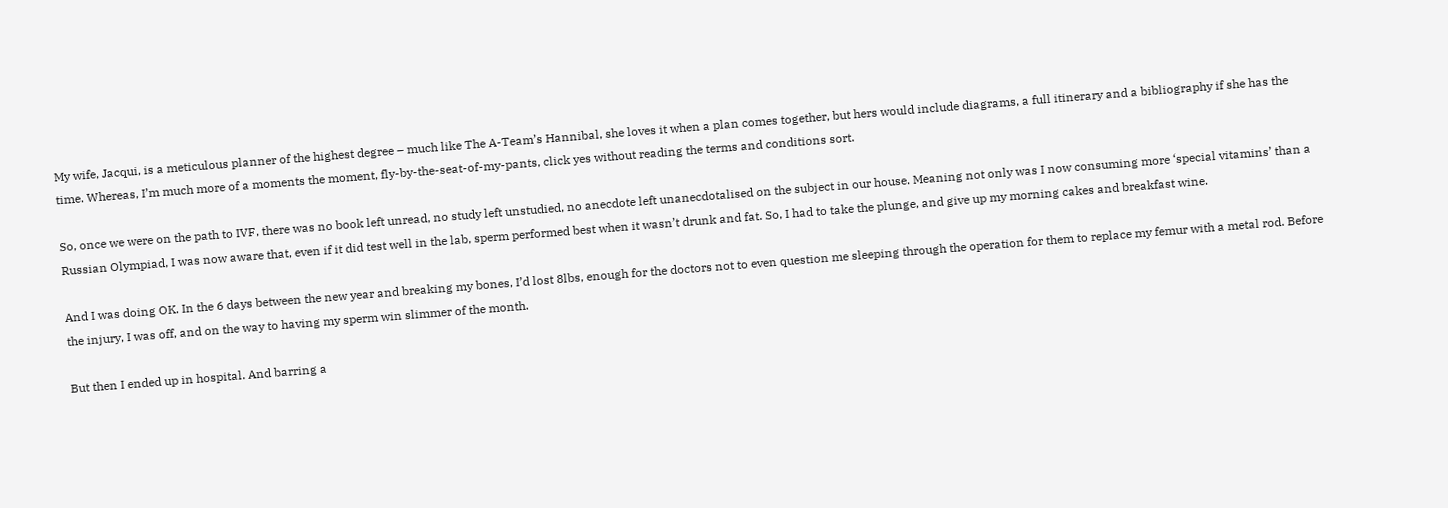My wife, Jacqui, is a meticulous planner of the highest degree – much like The A-Team’s Hannibal, she loves it when a plan comes together, but hers would include diagrams, a full itinerary and a bibliography if she has the time. Whereas, I’m much more of a moments the moment, fly-by-the-seat-of-my-pants, click yes without reading the terms and conditions sort.

So, once we were on the path to IVF, there was no book left unread, no study left unstudied, no anecdote left unanecdotalised on the subject in our house. Meaning not only was I now consuming more ‘special vitamins’ than a Russian Olympiad, I was now aware that, even if it did test well in the lab, sperm performed best when it wasn’t drunk and fat. So, I had to take the plunge, and give up my morning cakes and breakfast wine.

And I was doing OK. In the 6 days between the new year and breaking my bones, I’d lost 8lbs, enough for the doctors not to even question me sleeping through the operation for them to replace my femur with a metal rod. Before the injury, I was off, and on the way to having my sperm win slimmer of the month.

But then I ended up in hospital. And barring a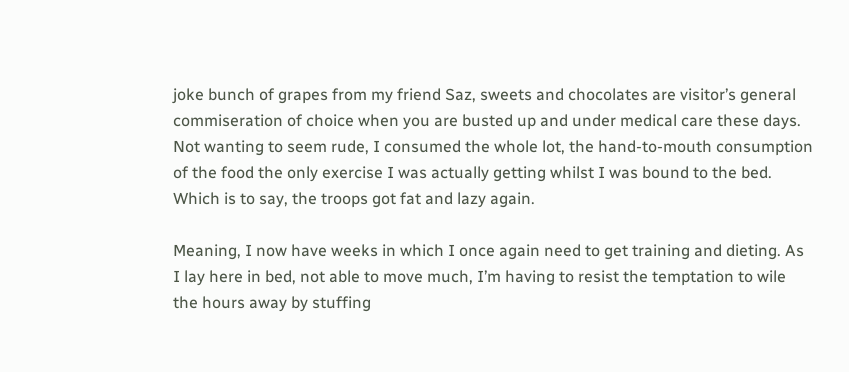joke bunch of grapes from my friend Saz, sweets and chocolates are visitor’s general commiseration of choice when you are busted up and under medical care these days. Not wanting to seem rude, I consumed the whole lot, the hand-to-mouth consumption of the food the only exercise I was actually getting whilst I was bound to the bed. Which is to say, the troops got fat and lazy again.

Meaning, I now have weeks in which I once again need to get training and dieting. As I lay here in bed, not able to move much, I’m having to resist the temptation to wile the hours away by stuffing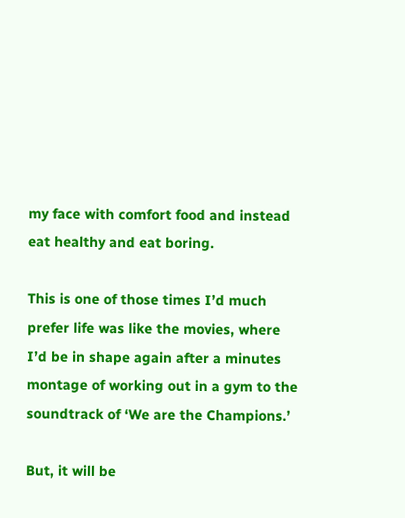my face with comfort food and instead eat healthy and eat boring.

This is one of those times I’d much prefer life was like the movies, where I’d be in shape again after a minutes montage of working out in a gym to the soundtrack of ‘We are the Champions.’

But, it will be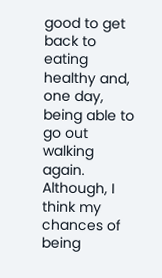good to get back to eating healthy and, one day, being able to go out walking again. Although, I think my chances of being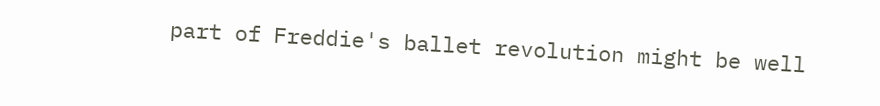part of Freddie's ballet revolution might be well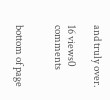and truly over.

16 views0 comments


bottom of page